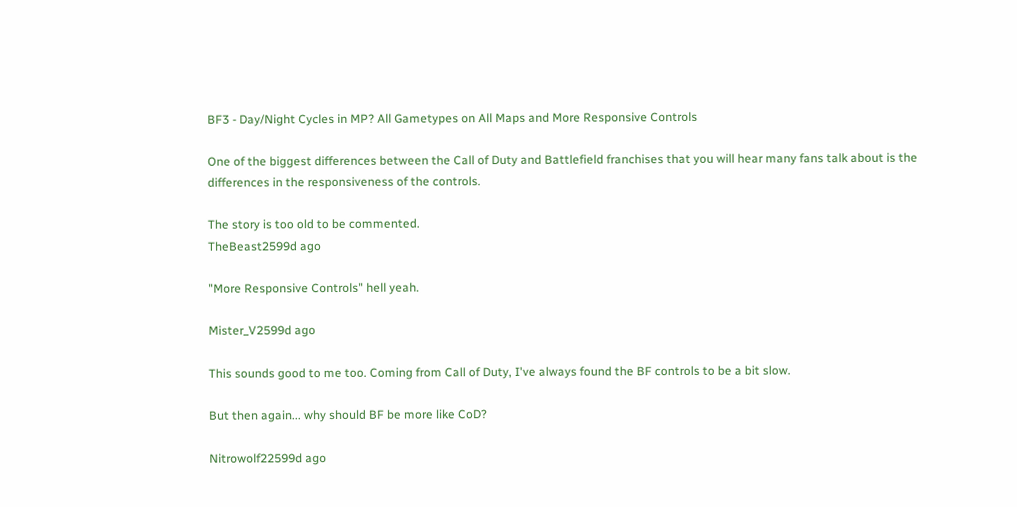BF3 - Day/Night Cycles in MP? All Gametypes on All Maps and More Responsive Controls

One of the biggest differences between the Call of Duty and Battlefield franchises that you will hear many fans talk about is the differences in the responsiveness of the controls.

The story is too old to be commented.
TheBeast2599d ago

"More Responsive Controls" hell yeah.

Mister_V2599d ago

This sounds good to me too. Coming from Call of Duty, I've always found the BF controls to be a bit slow.

But then again... why should BF be more like CoD?

Nitrowolf22599d ago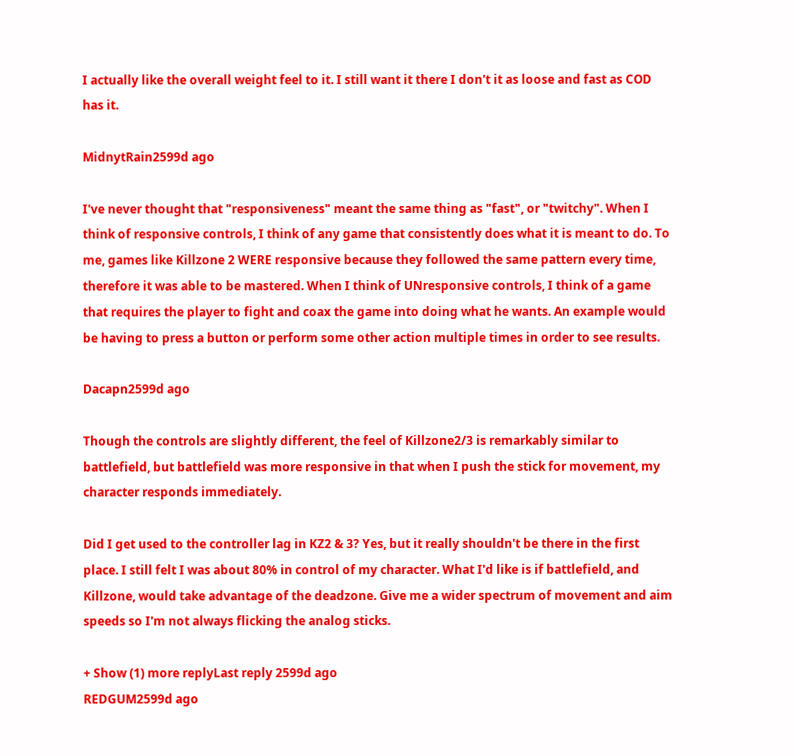I actually like the overall weight feel to it. I still want it there I don't it as loose and fast as COD has it.

MidnytRain2599d ago

I've never thought that "responsiveness" meant the same thing as "fast", or "twitchy". When I think of responsive controls, I think of any game that consistently does what it is meant to do. To me, games like Killzone 2 WERE responsive because they followed the same pattern every time, therefore it was able to be mastered. When I think of UNresponsive controls, I think of a game that requires the player to fight and coax the game into doing what he wants. An example would be having to press a button or perform some other action multiple times in order to see results.

Dacapn2599d ago

Though the controls are slightly different, the feel of Killzone2/3 is remarkably similar to battlefield, but battlefield was more responsive in that when I push the stick for movement, my character responds immediately.

Did I get used to the controller lag in KZ2 & 3? Yes, but it really shouldn't be there in the first place. I still felt I was about 80% in control of my character. What I'd like is if battlefield, and Killzone, would take advantage of the deadzone. Give me a wider spectrum of movement and aim speeds so I'm not always flicking the analog sticks.

+ Show (1) more replyLast reply 2599d ago
REDGUM2599d ago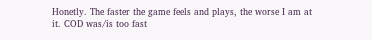Honetly. The faster the game feels and plays, the worse I am at it. COD was/is too fast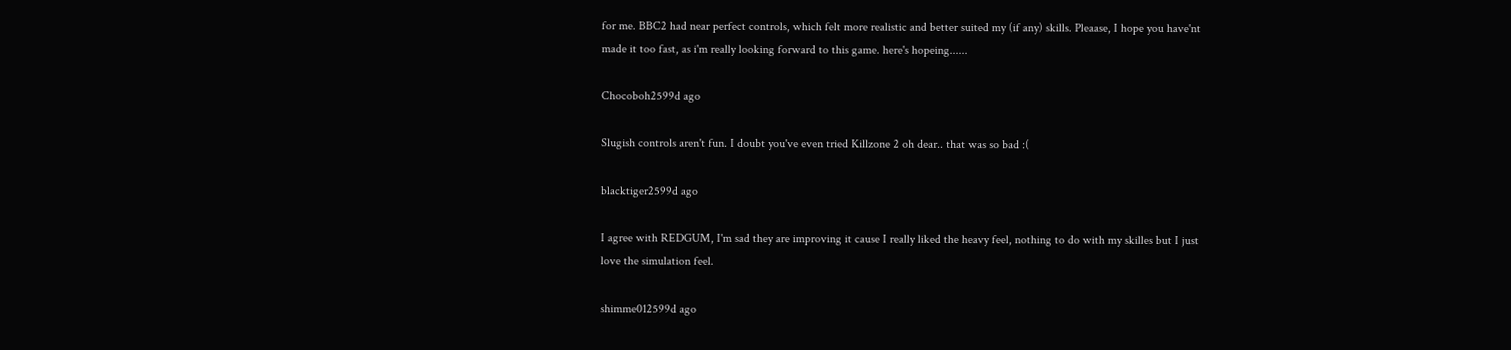for me. BBC2 had near perfect controls, which felt more realistic and better suited my (if any) skills. Pleaase, I hope you have'nt made it too fast, as i'm really looking forward to this game. here's hopeing......

Chocoboh2599d ago

Slugish controls aren't fun. I doubt you've even tried Killzone 2 oh dear.. that was so bad :(

blacktiger2599d ago

I agree with REDGUM, I'm sad they are improving it cause I really liked the heavy feel, nothing to do with my skilles but I just love the simulation feel.

shimme012599d ago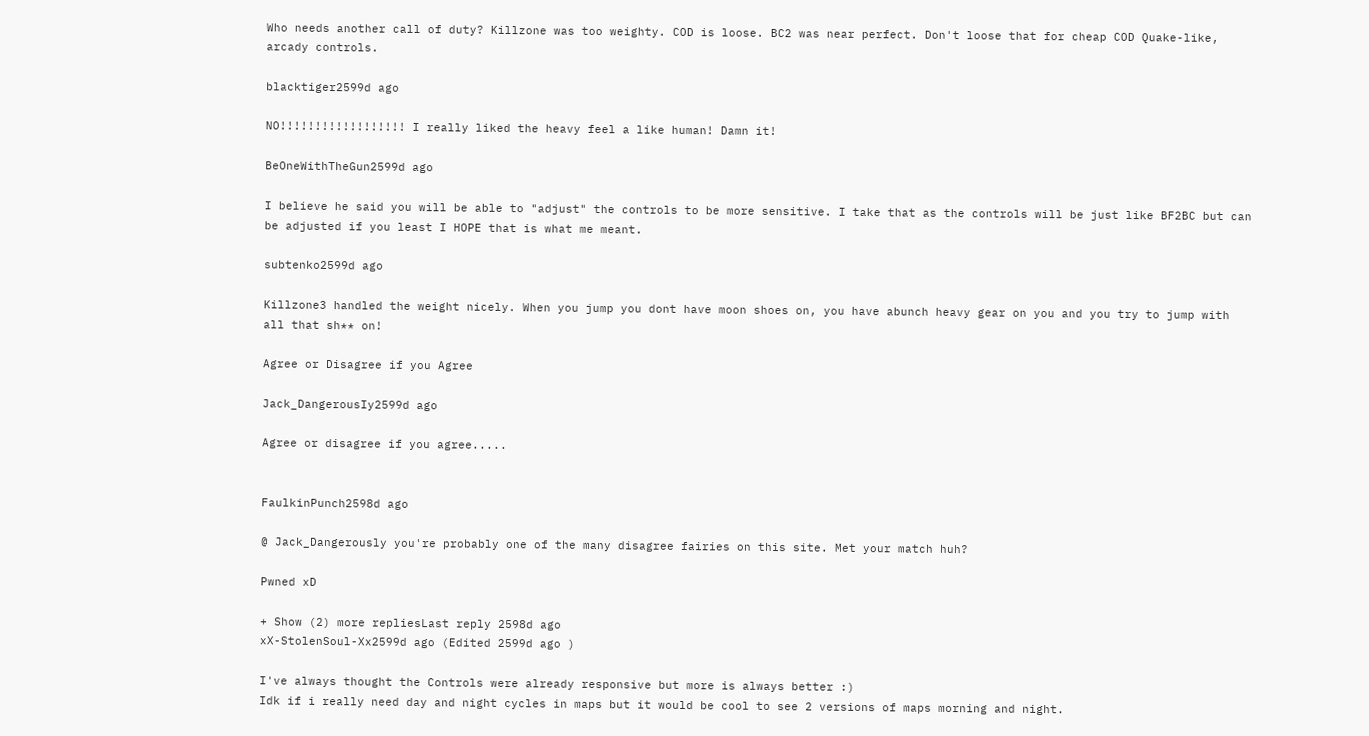Who needs another call of duty? Killzone was too weighty. COD is loose. BC2 was near perfect. Don't loose that for cheap COD Quake-like, arcady controls.

blacktiger2599d ago

NO!!!!!!!!!!!!!!!!!! I really liked the heavy feel a like human! Damn it!

BeOneWithTheGun2599d ago

I believe he said you will be able to "adjust" the controls to be more sensitive. I take that as the controls will be just like BF2BC but can be adjusted if you least I HOPE that is what me meant.

subtenko2599d ago

Killzone3 handled the weight nicely. When you jump you dont have moon shoes on, you have abunch heavy gear on you and you try to jump with all that sh** on!

Agree or Disagree if you Agree

Jack_DangerousIy2599d ago

Agree or disagree if you agree.....


FaulkinPunch2598d ago

@ Jack_Dangerously you're probably one of the many disagree fairies on this site. Met your match huh?

Pwned xD

+ Show (2) more repliesLast reply 2598d ago
xX-StolenSoul-Xx2599d ago (Edited 2599d ago )

I've always thought the Controls were already responsive but more is always better :)
Idk if i really need day and night cycles in maps but it would be cool to see 2 versions of maps morning and night.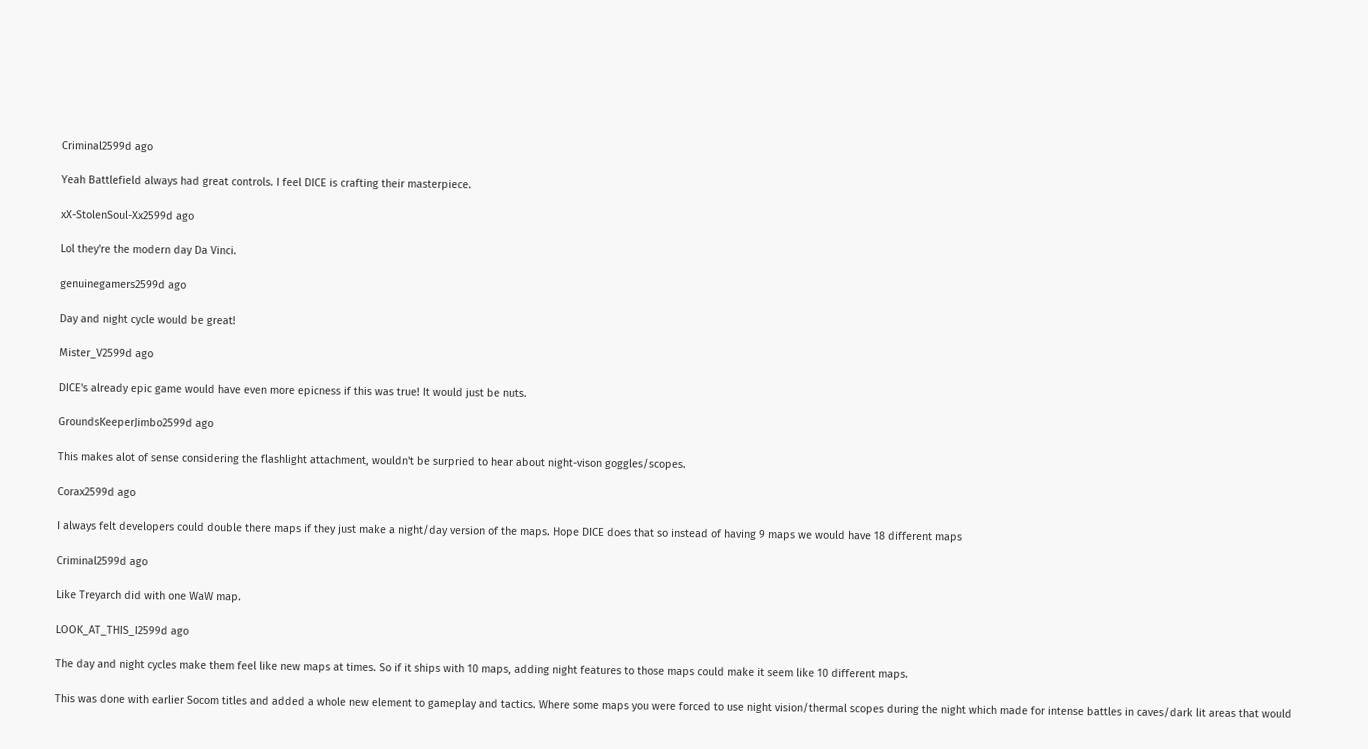Criminal2599d ago

Yeah Battlefield always had great controls. I feel DICE is crafting their masterpiece.

xX-StolenSoul-Xx2599d ago

Lol they're the modern day Da Vinci.

genuinegamers2599d ago

Day and night cycle would be great!

Mister_V2599d ago

DICE's already epic game would have even more epicness if this was true! It would just be nuts.

GroundsKeeperJimbo2599d ago

This makes alot of sense considering the flashlight attachment, wouldn't be surpried to hear about night-vison goggles/scopes.

Corax2599d ago

I always felt developers could double there maps if they just make a night/day version of the maps. Hope DICE does that so instead of having 9 maps we would have 18 different maps

Criminal2599d ago

Like Treyarch did with one WaW map.

LOOK_AT_THIS_I2599d ago

The day and night cycles make them feel like new maps at times. So if it ships with 10 maps, adding night features to those maps could make it seem like 10 different maps.

This was done with earlier Socom titles and added a whole new element to gameplay and tactics. Where some maps you were forced to use night vision/thermal scopes during the night which made for intense battles in caves/dark lit areas that would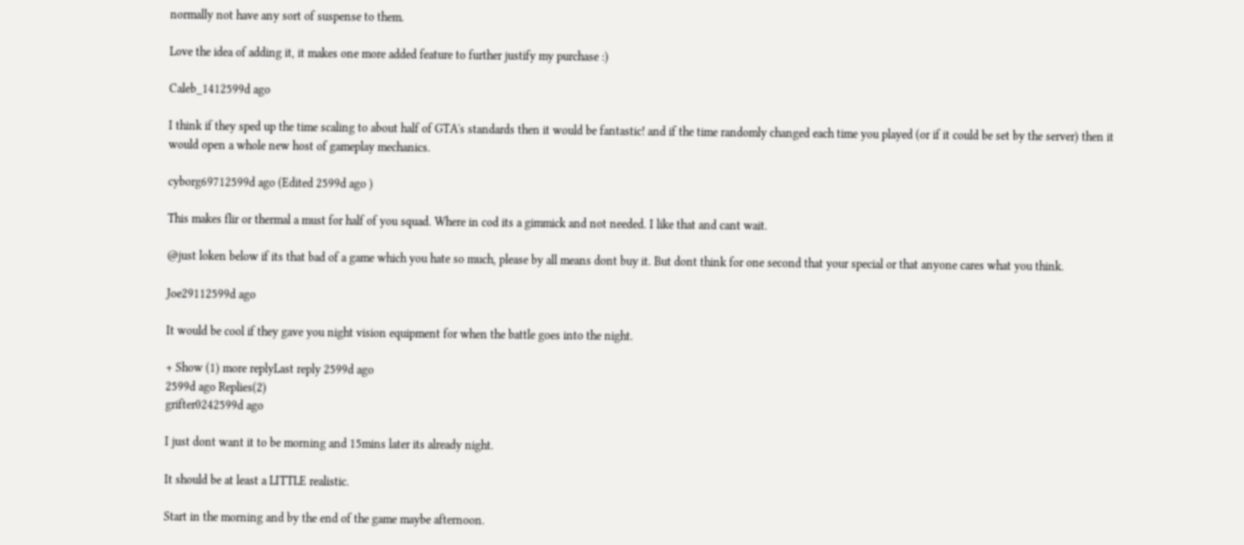normally not have any sort of suspense to them.

Love the idea of adding it, it makes one more added feature to further justify my purchase :)

Caleb_1412599d ago

I think if they sped up the time scaling to about half of GTA's standards then it would be fantastic! and if the time randomly changed each time you played (or if it could be set by the server) then it would open a whole new host of gameplay mechanics.

cyborg69712599d ago (Edited 2599d ago )

This makes flir or thermal a must for half of you squad. Where in cod its a gimmick and not needed. I like that and cant wait.

@just loken below if its that bad of a game which you hate so much, please by all means dont buy it. But dont think for one second that your special or that anyone cares what you think.

Joe29112599d ago

It would be cool if they gave you night vision equipment for when the battle goes into the night.

+ Show (1) more replyLast reply 2599d ago
2599d ago Replies(2)
grifter0242599d ago

I just dont want it to be morning and 15mins later its already night.

It should be at least a LITTLE realistic.

Start in the morning and by the end of the game maybe afternoon.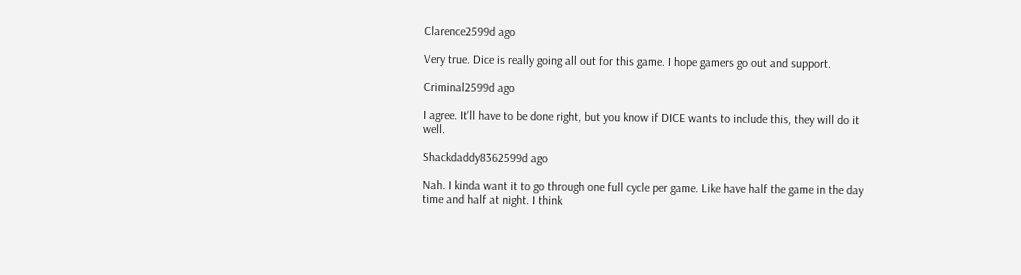Clarence2599d ago

Very true. Dice is really going all out for this game. I hope gamers go out and support.

Criminal2599d ago

I agree. It'll have to be done right, but you know if DICE wants to include this, they will do it well.

Shackdaddy8362599d ago

Nah. I kinda want it to go through one full cycle per game. Like have half the game in the day time and half at night. I think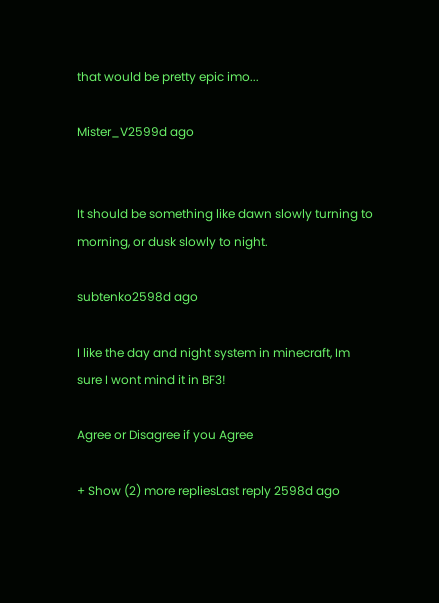that would be pretty epic imo...

Mister_V2599d ago


It should be something like dawn slowly turning to morning, or dusk slowly to night.

subtenko2598d ago

I like the day and night system in minecraft, Im sure I wont mind it in BF3!

Agree or Disagree if you Agree

+ Show (2) more repliesLast reply 2598d ago